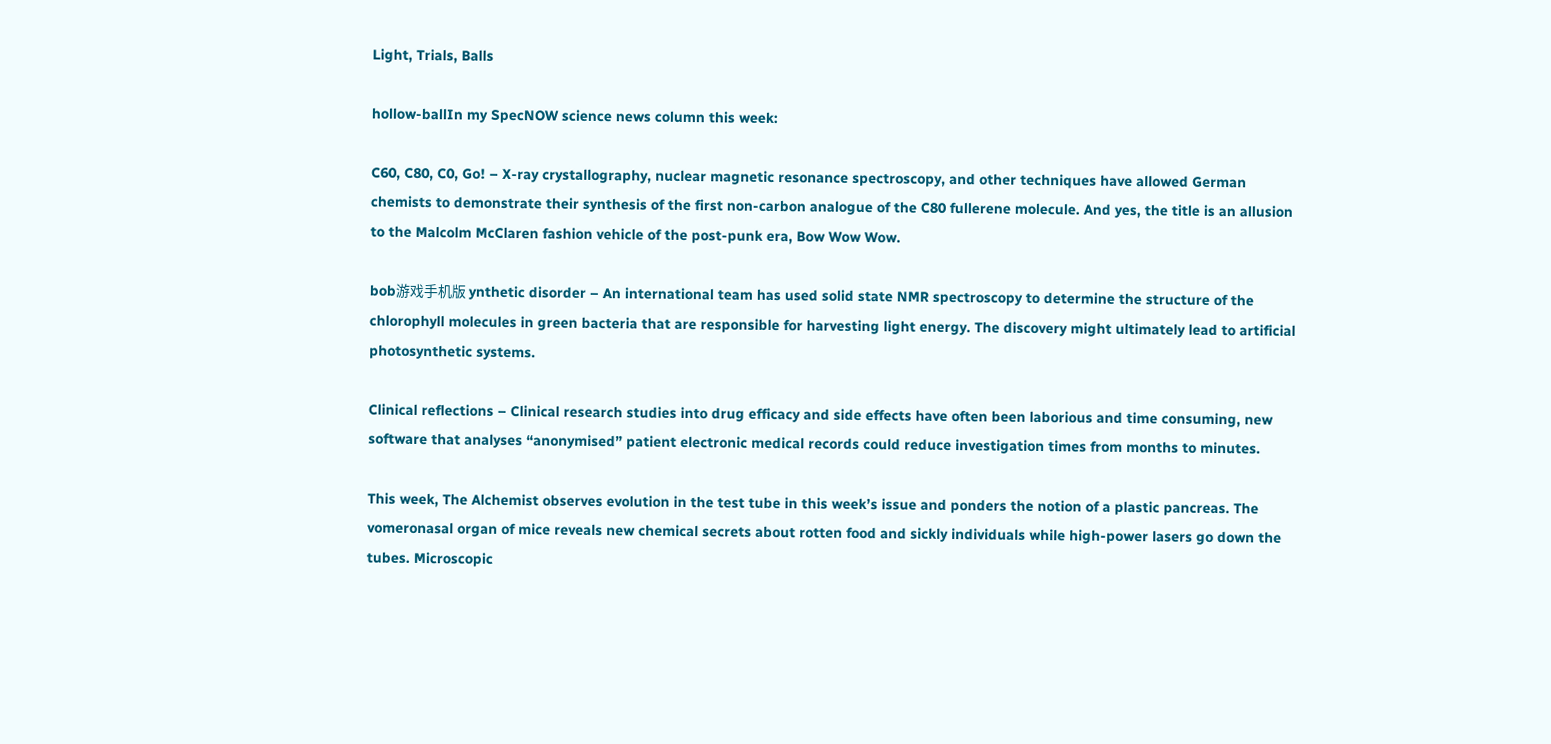Light, Trials, Balls

hollow-ballIn my SpecNOW science news column this week:

C60, C80, C0, Go! – X-ray crystallography, nuclear magnetic resonance spectroscopy, and other techniques have allowed German chemists to demonstrate their synthesis of the first non-carbon analogue of the C80 fullerene molecule. And yes, the title is an allusion to the Malcolm McClaren fashion vehicle of the post-punk era, Bow Wow Wow.

bob游戏手机版 ynthetic disorder – An international team has used solid state NMR spectroscopy to determine the structure of the chlorophyll molecules in green bacteria that are responsible for harvesting light energy. The discovery might ultimately lead to artificial photosynthetic systems.

Clinical reflections – Clinical research studies into drug efficacy and side effects have often been laborious and time consuming, new software that analyses “anonymised” patient electronic medical records could reduce investigation times from months to minutes.

This week, The Alchemist observes evolution in the test tube in this week’s issue and ponders the notion of a plastic pancreas. The vomeronasal organ of mice reveals new chemical secrets about rotten food and sickly individuals while high-power lasers go down the tubes. Microscopic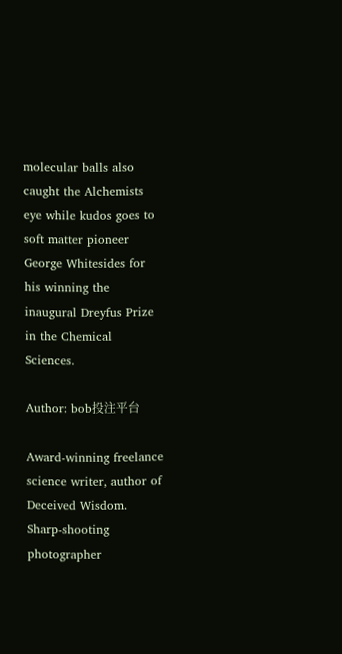molecular balls also caught the Alchemists eye while kudos goes to soft matter pioneer George Whitesides for his winning the inaugural Dreyfus Prize in the Chemical Sciences.

Author: bob投注平台

Award-winning freelance science writer, author of Deceived Wisdom. Sharp-shooting photographer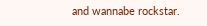and wannabe rockstar.